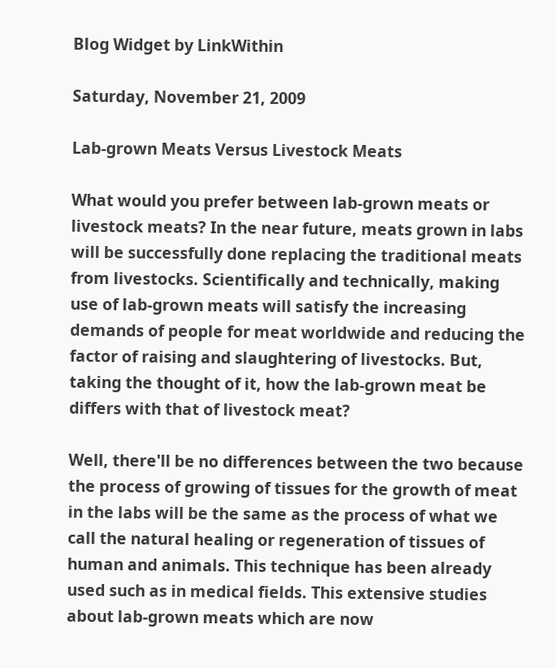Blog Widget by LinkWithin

Saturday, November 21, 2009

Lab-grown Meats Versus Livestock Meats

What would you prefer between lab-grown meats or livestock meats? In the near future, meats grown in labs will be successfully done replacing the traditional meats from livestocks. Scientifically and technically, making use of lab-grown meats will satisfy the increasing demands of people for meat worldwide and reducing the factor of raising and slaughtering of livestocks. But, taking the thought of it, how the lab-grown meat be differs with that of livestock meat?

Well, there'll be no differences between the two because the process of growing of tissues for the growth of meat in the labs will be the same as the process of what we call the natural healing or regeneration of tissues of human and animals. This technique has been already used such as in medical fields. This extensive studies about lab-grown meats which are now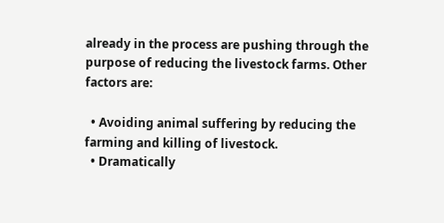already in the process are pushing through the purpose of reducing the livestock farms. Other factors are:

  • Avoiding animal suffering by reducing the farming and killing of livestock.
  • Dramatically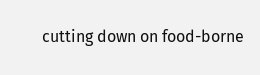cutting down on food-borne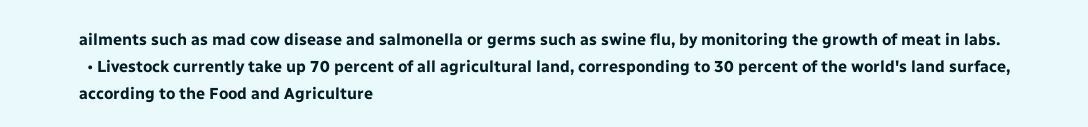ailments such as mad cow disease and salmonella or germs such as swine flu, by monitoring the growth of meat in labs.
  • Livestock currently take up 70 percent of all agricultural land, corresponding to 30 percent of the world's land surface, according to the Food and Agriculture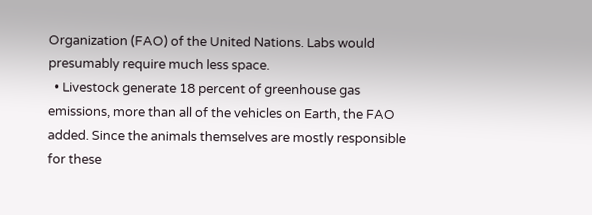Organization (FAO) of the United Nations. Labs would presumably require much less space.
  • Livestock generate 18 percent of greenhouse gas emissions, more than all of the vehicles on Earth, the FAO added. Since the animals themselves are mostly responsible for these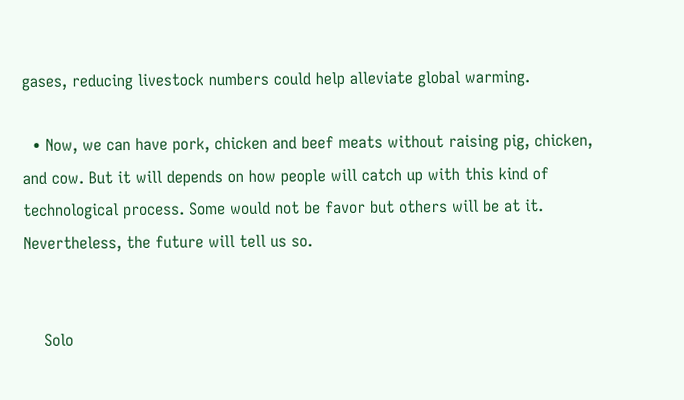gases, reducing livestock numbers could help alleviate global warming.

  • Now, we can have pork, chicken and beef meats without raising pig, chicken, and cow. But it will depends on how people will catch up with this kind of technological process. Some would not be favor but others will be at it. Nevertheless, the future will tell us so.


    Solo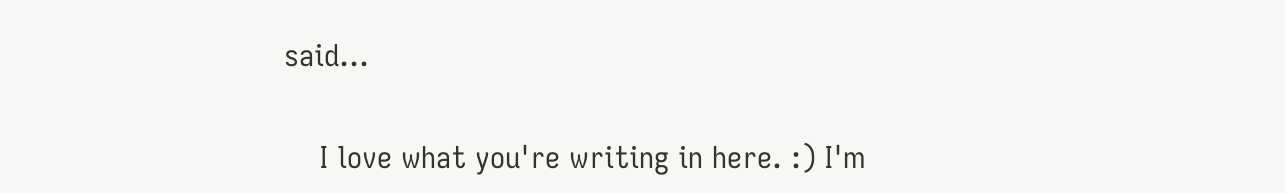said...

    I love what you're writing in here. :) I'm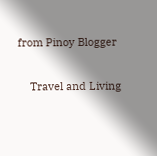from Pinoy Blogger

    Travel and Living